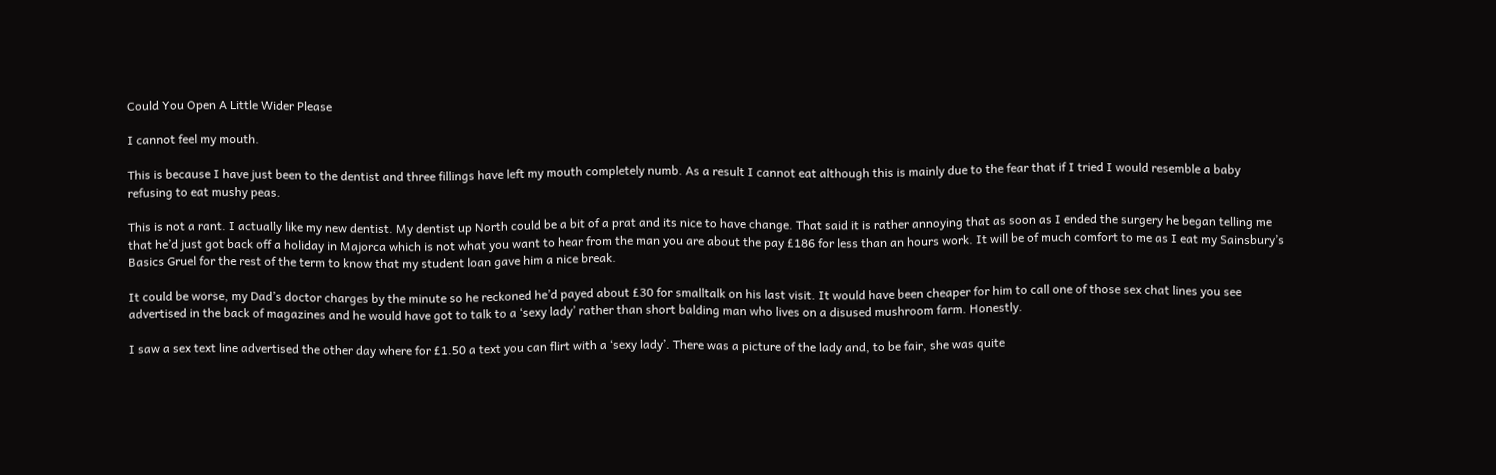Could You Open A Little Wider Please

I cannot feel my mouth.

This is because I have just been to the dentist and three fillings have left my mouth completely numb. As a result I cannot eat although this is mainly due to the fear that if I tried I would resemble a baby refusing to eat mushy peas.

This is not a rant. I actually like my new dentist. My dentist up North could be a bit of a prat and its nice to have change. That said it is rather annoying that as soon as I ended the surgery he began telling me that he’d just got back off a holiday in Majorca which is not what you want to hear from the man you are about the pay £186 for less than an hours work. It will be of much comfort to me as I eat my Sainsbury’s Basics Gruel for the rest of the term to know that my student loan gave him a nice break.

It could be worse, my Dad’s doctor charges by the minute so he reckoned he’d payed about £30 for smalltalk on his last visit. It would have been cheaper for him to call one of those sex chat lines you see advertised in the back of magazines and he would have got to talk to a ‘sexy lady’ rather than short balding man who lives on a disused mushroom farm. Honestly.

I saw a sex text line advertised the other day where for £1.50 a text you can flirt with a ‘sexy lady’. There was a picture of the lady and, to be fair, she was quite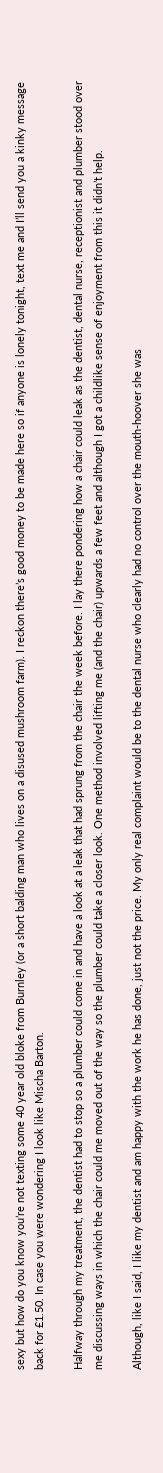sexy but how do you know you’re not texting some 40 year old bloke from Burnley (or a short balding man who lives on a disused mushroom farm). I reckon there’s good money to be made here so if anyone is lonely tonight, text me and I’ll send you a kinky message back for £1.50. In case you were wondering I look like Mischa Barton.

Halfway through my treatment, the dentist had to stop so a plumber could come in and have a look at a leak that had sprung from the chair the week before. I lay there pondering how a chair could leak as the dentist, dental nurse, receptionist and plumber stood over me discussing ways in which the chair could me moved out of the way so the plumber could take a closer look. One method involved lifting me (and the chair) upwards a few feet and although I got a childlike sense of enjoyment from this it didn’t help.

Although, like I said, I like my dentist and am happy with the work he has done, just not the price. My only real complaint would be to the dental nurse who clearly had no control over the mouth-hoover she was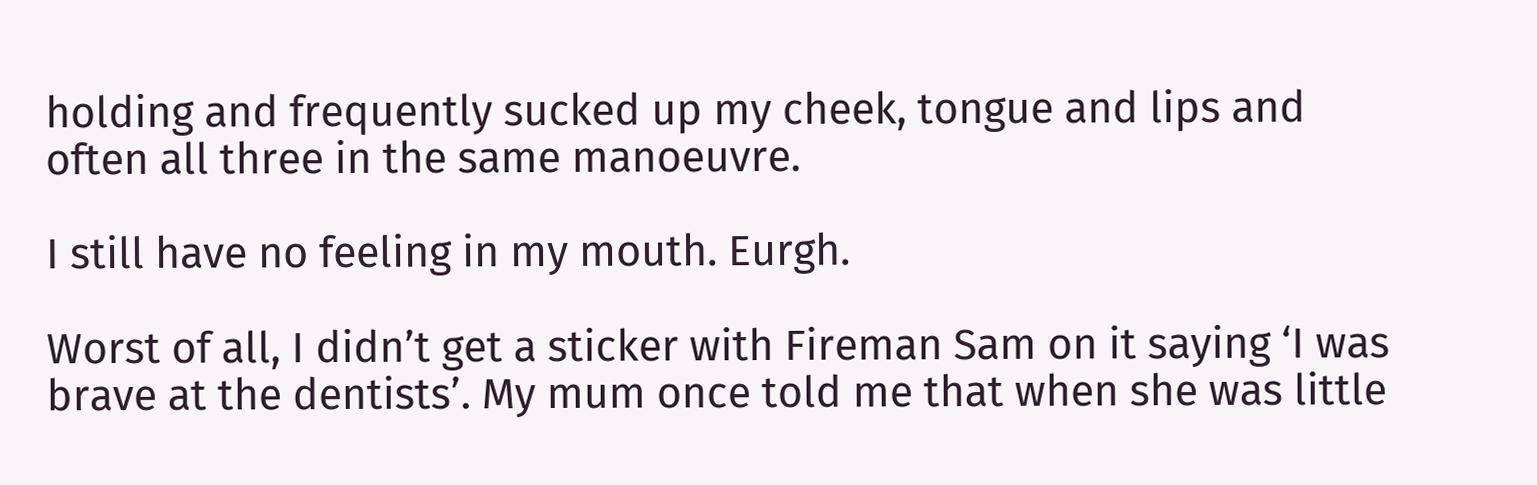holding and frequently sucked up my cheek, tongue and lips and often all three in the same manoeuvre.

I still have no feeling in my mouth. Eurgh.

Worst of all, I didn’t get a sticker with Fireman Sam on it saying ‘I was brave at the dentists’. My mum once told me that when she was little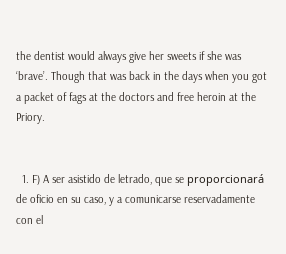the dentist would always give her sweets if she was ‘brave’. Though that was back in the days when you got a packet of fags at the doctors and free heroin at the Priory.


  1. F) A ser asistido de letrado, que se proporcionará de oficio en su caso, y a comunicarse reservadamente con el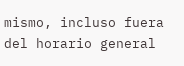mismo, incluso fuera del horario general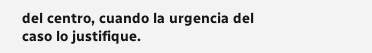del centro, cuando la urgencia del caso lo justifique.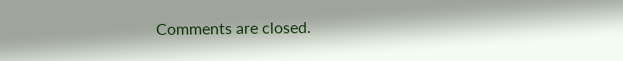Comments are closed.